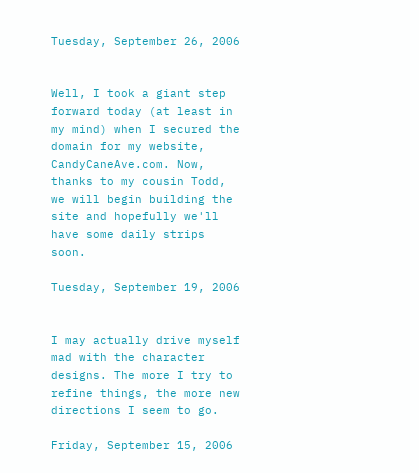Tuesday, September 26, 2006


Well, I took a giant step forward today (at least in my mind) when I secured the domain for my website, CandyCaneAve.com. Now, thanks to my cousin Todd, we will begin building the site and hopefully we'll have some daily strips soon.

Tuesday, September 19, 2006


I may actually drive myself mad with the character designs. The more I try to refine things, the more new directions I seem to go.

Friday, September 15, 2006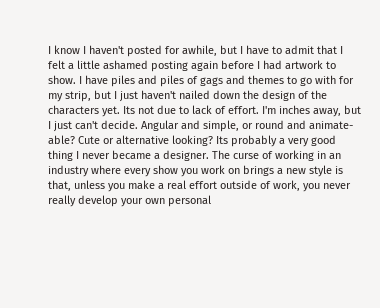I know I haven't posted for awhile, but I have to admit that I felt a little ashamed posting again before I had artwork to show. I have piles and piles of gags and themes to go with for my strip, but I just haven't nailed down the design of the characters yet. Its not due to lack of effort. I'm inches away, but I just can't decide. Angular and simple, or round and animate-able? Cute or alternative looking? Its probably a very good thing I never became a designer. The curse of working in an industry where every show you work on brings a new style is that, unless you make a real effort outside of work, you never really develop your own personal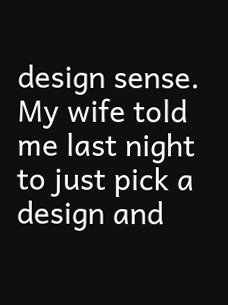design sense. My wife told me last night to just pick a design and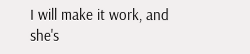I will make it work, and she's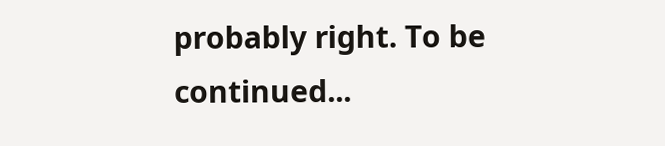probably right. To be continued...